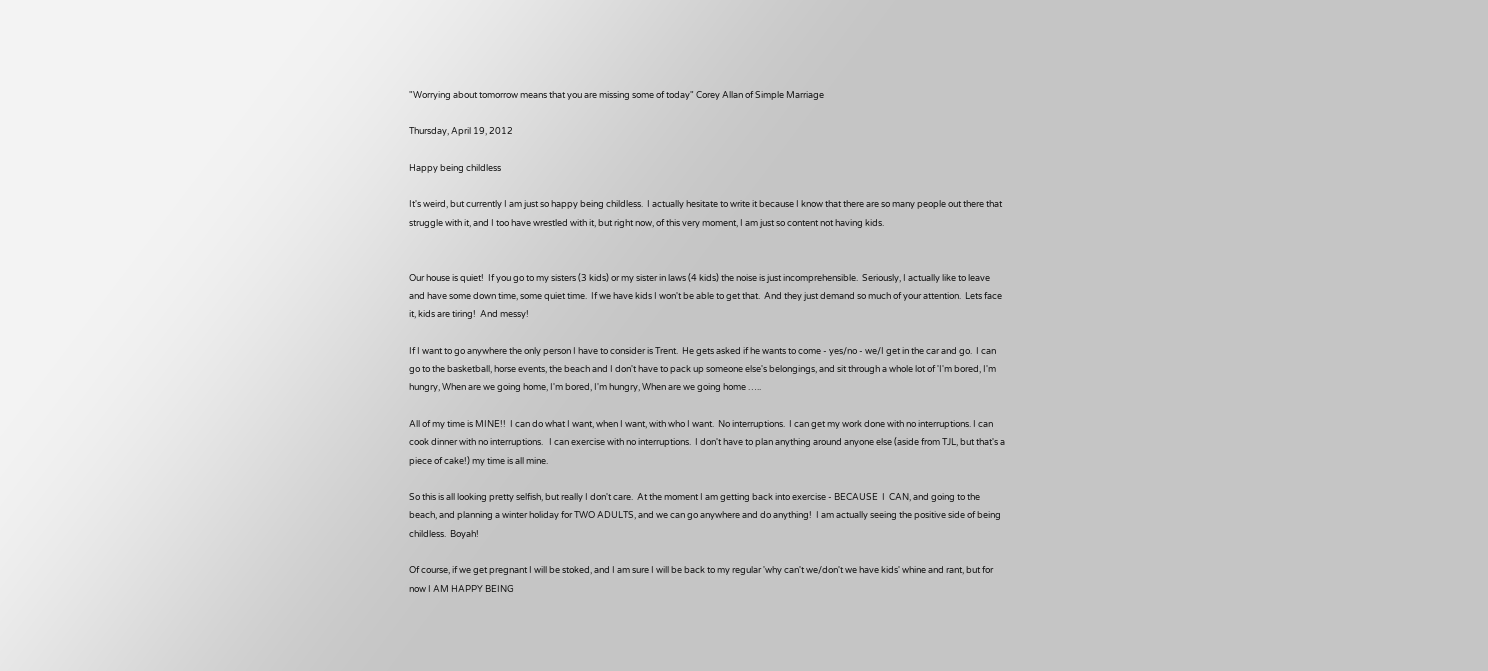"Worrying about tomorrow means that you are missing some of today" Corey Allan of Simple Marriage

Thursday, April 19, 2012

Happy being childless

It's weird, but currently I am just so happy being childless.  I actually hesitate to write it because I know that there are so many people out there that struggle with it, and I too have wrestled with it, but right now, of this very moment, I am just so content not having kids.


Our house is quiet!  If you go to my sisters (3 kids) or my sister in laws (4 kids) the noise is just incomprehensible.  Seriously, I actually like to leave and have some down time, some quiet time.  If we have kids I won't be able to get that.  And they just demand so much of your attention.  Lets face it, kids are tiring!  And messy!

If I want to go anywhere the only person I have to consider is Trent.  He gets asked if he wants to come - yes/no - we/I get in the car and go.  I can go to the basketball, horse events, the beach and I don't have to pack up someone else's belongings, and sit through a whole lot of 'I'm bored, I'm hungry, When are we going home, I'm bored, I'm hungry, When are we going home …..

All of my time is MINE!!  I can do what I want, when I want, with who I want.  No interruptions.  I can get my work done with no interruptions. I can cook dinner with no interruptions.   I can exercise with no interruptions.  I don't have to plan anything around anyone else (aside from TJL, but that's a piece of cake!) my time is all mine.

So this is all looking pretty selfish, but really I don't care.  At the moment I am getting back into exercise - BECAUSE  I  CAN, and going to the beach, and planning a winter holiday for TWO ADULTS, and we can go anywhere and do anything!  I am actually seeing the positive side of being childless.  Boyah!

Of course, if we get pregnant I will be stoked, and I am sure I will be back to my regular 'why can't we/don't we have kids' whine and rant, but for now I AM HAPPY BEING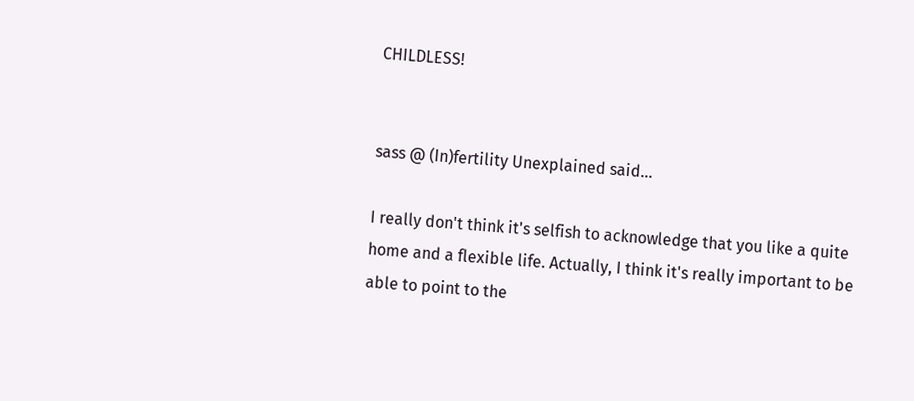CHILDLESS!


sass @ (In)fertility Unexplained said...

I really don't think it's selfish to acknowledge that you like a quite home and a flexible life. Actually, I think it's really important to be able to point to the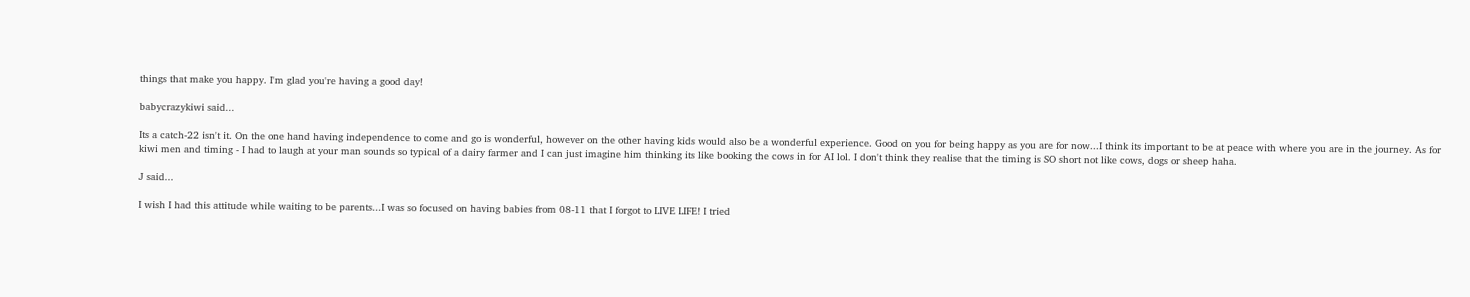things that make you happy. I'm glad you're having a good day!

babycrazykiwi said...

Its a catch-22 isn't it. On the one hand having independence to come and go is wonderful, however on the other having kids would also be a wonderful experience. Good on you for being happy as you are for now...I think its important to be at peace with where you are in the journey. As for kiwi men and timing - I had to laugh at your man sounds so typical of a dairy farmer and I can just imagine him thinking its like booking the cows in for AI lol. I don't think they realise that the timing is SO short not like cows, dogs or sheep haha.

J said...

I wish I had this attitude while waiting to be parents...I was so focused on having babies from 08-11 that I forgot to LIVE LIFE! I tried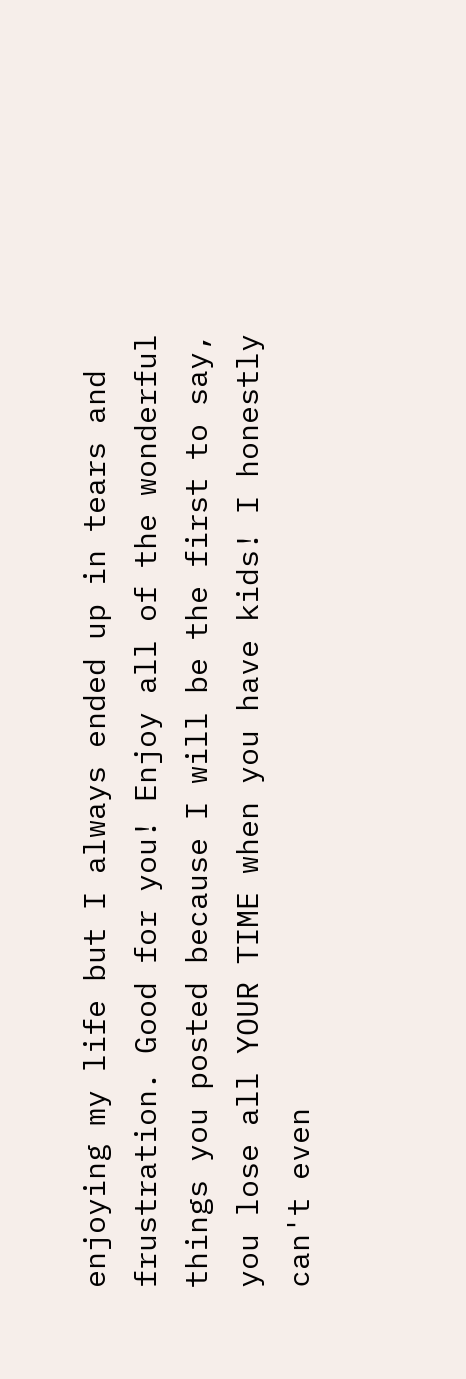enjoying my life but I always ended up in tears and frustration. Good for you! Enjoy all of the wonderful things you posted because I will be the first to say, you lose all YOUR TIME when you have kids! I honestly can't even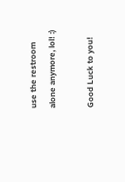use the restroom alone anymore, lol! :)

Good Luck to you!